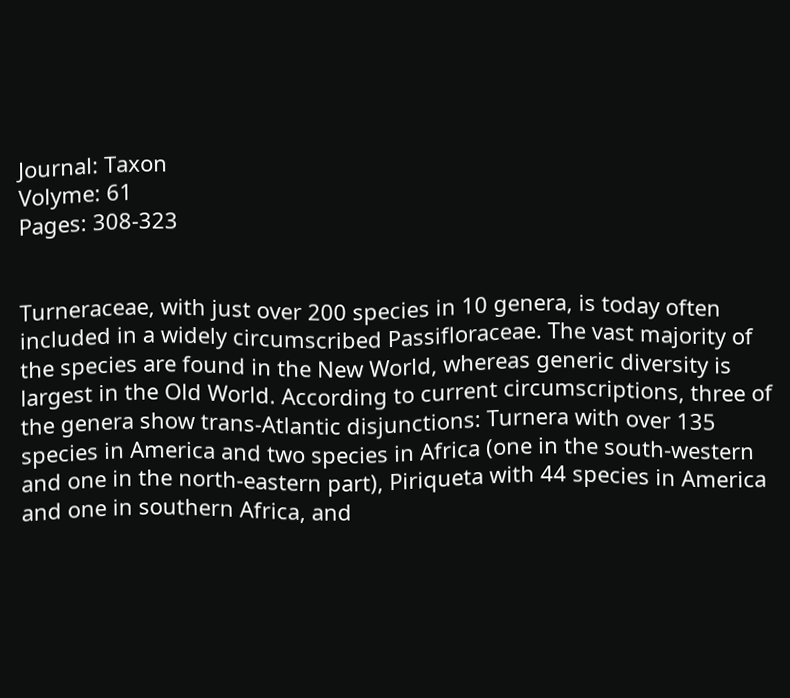Journal: Taxon
Volyme: 61
Pages: 308-323


Turneraceae, with just over 200 species in 10 genera, is today often included in a widely circumscribed Passifloraceae. The vast majority of the species are found in the New World, whereas generic diversity is largest in the Old World. According to current circumscriptions, three of the genera show trans-Atlantic disjunctions: Turnera with over 135 species in America and two species in Africa (one in the south-western and one in the north-eastern part), Piriqueta with 44 species in America and one in southern Africa, and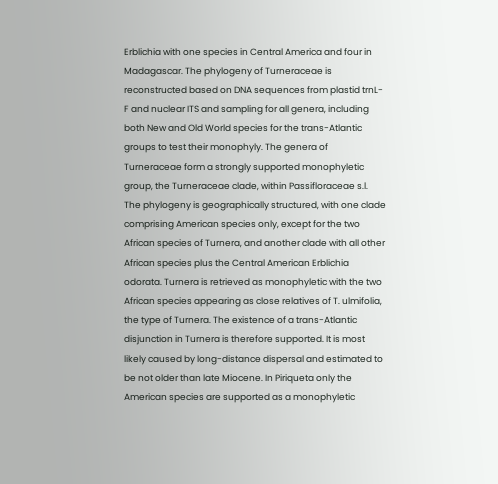Erblichia with one species in Central America and four in Madagascar. The phylogeny of Turneraceae is reconstructed based on DNA sequences from plastid trnL-F and nuclear ITS and sampling for all genera, including both New and Old World species for the trans-Atlantic groups to test their monophyly. The genera of Turneraceae form a strongly supported monophyletic group, the Turneraceae clade, within Passifloraceae s.l. The phylogeny is geographically structured, with one clade comprising American species only, except for the two African species of Turnera, and another clade with all other African species plus the Central American Erblichia odorata. Turnera is retrieved as monophyletic with the two African species appearing as close relatives of T. ulmifolia, the type of Turnera. The existence of a trans-Atlantic disjunction in Turnera is therefore supported. It is most likely caused by long-distance dispersal and estimated to be not older than late Miocene. In Piriqueta only the American species are supported as a monophyletic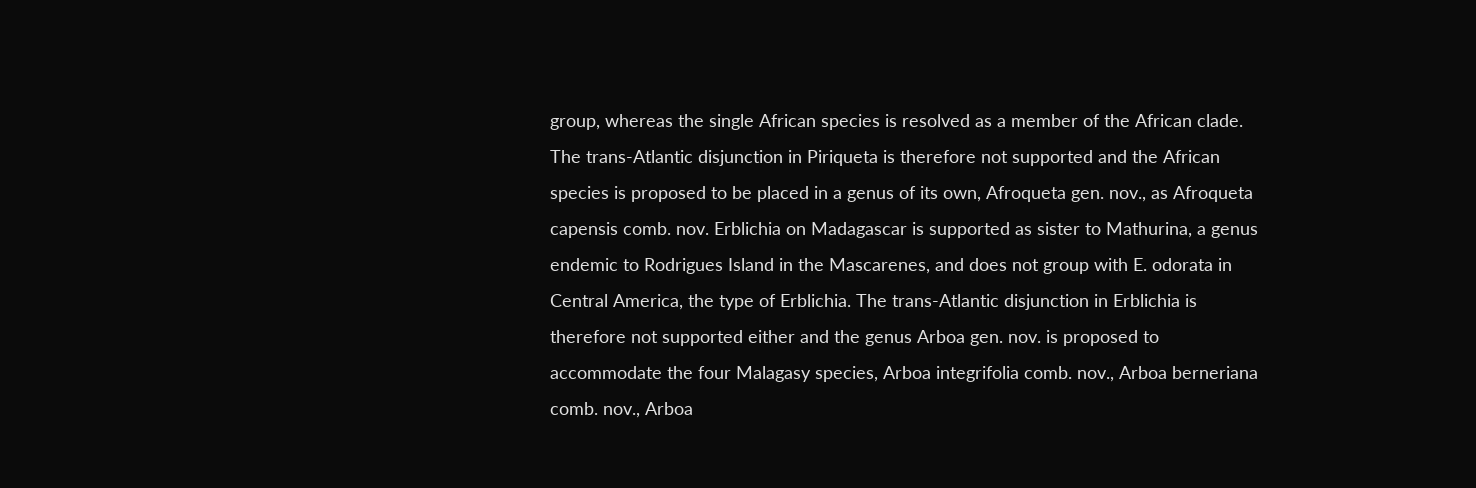group, whereas the single African species is resolved as a member of the African clade. The trans-Atlantic disjunction in Piriqueta is therefore not supported and the African species is proposed to be placed in a genus of its own, Afroqueta gen. nov., as Afroqueta capensis comb. nov. Erblichia on Madagascar is supported as sister to Mathurina, a genus endemic to Rodrigues Island in the Mascarenes, and does not group with E. odorata in Central America, the type of Erblichia. The trans-Atlantic disjunction in Erblichia is therefore not supported either and the genus Arboa gen. nov. is proposed to accommodate the four Malagasy species, Arboa integrifolia comb. nov., Arboa berneriana comb. nov., Arboa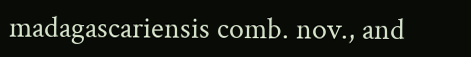madagascariensis comb. nov., and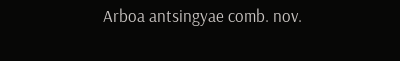Arboa antsingyae comb. nov.